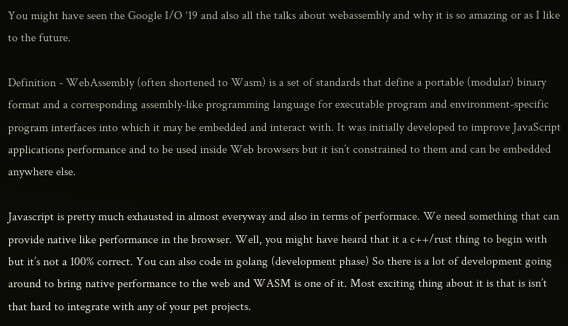You might have seen the Google I/O ‘19 and also all the talks about webassembly and why it is so amazing or as I like to the future.

Definition - WebAssembly (often shortened to Wasm) is a set of standards that define a portable (modular) binary format and a corresponding assembly-like programming language for executable program and environment-specific program interfaces into which it may be embedded and interact with. It was initially developed to improve JavaScript applications performance and to be used inside Web browsers but it isn’t constrained to them and can be embedded anywhere else.

Javascript is pretty much exhausted in almost everyway and also in terms of performace. We need something that can provide native like performance in the browser. Well, you might have heard that it a c++/rust thing to begin with but it’s not a 100% correct. You can also code in golang (development phase) So there is a lot of development going around to bring native performance to the web and WASM is one of it. Most exciting thing about it is that is isn’t that hard to integrate with any of your pet projects.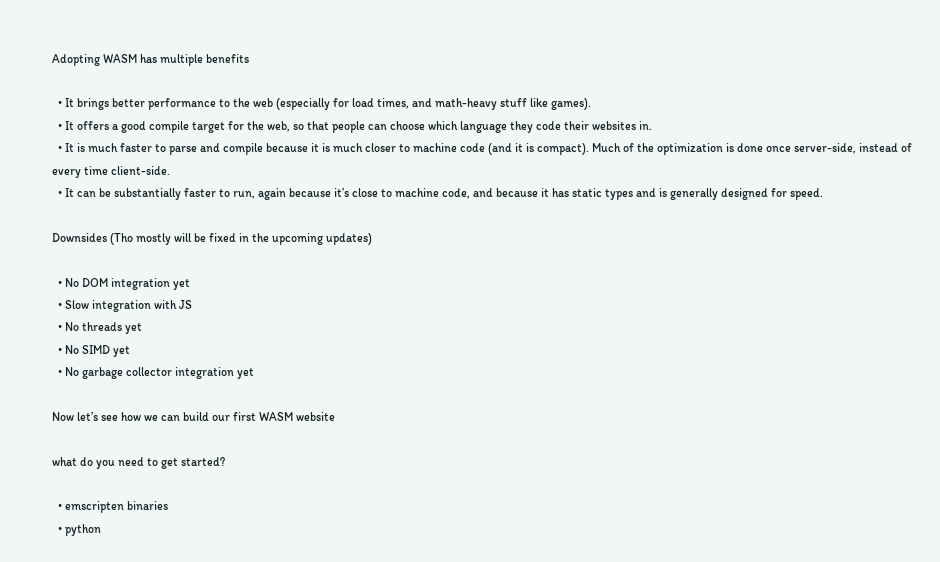Adopting WASM has multiple benefits

  • It brings better performance to the web (especially for load times, and math-heavy stuff like games).
  • It offers a good compile target for the web, so that people can choose which language they code their websites in.
  • It is much faster to parse and compile because it is much closer to machine code (and it is compact). Much of the optimization is done once server-side, instead of every time client-side.
  • It can be substantially faster to run, again because it’s close to machine code, and because it has static types and is generally designed for speed.

Downsides (Tho mostly will be fixed in the upcoming updates)

  • No DOM integration yet
  • Slow integration with JS
  • No threads yet
  • No SIMD yet
  • No garbage collector integration yet

Now let’s see how we can build our first WASM website

what do you need to get started?

  • emscripten binaries
  • python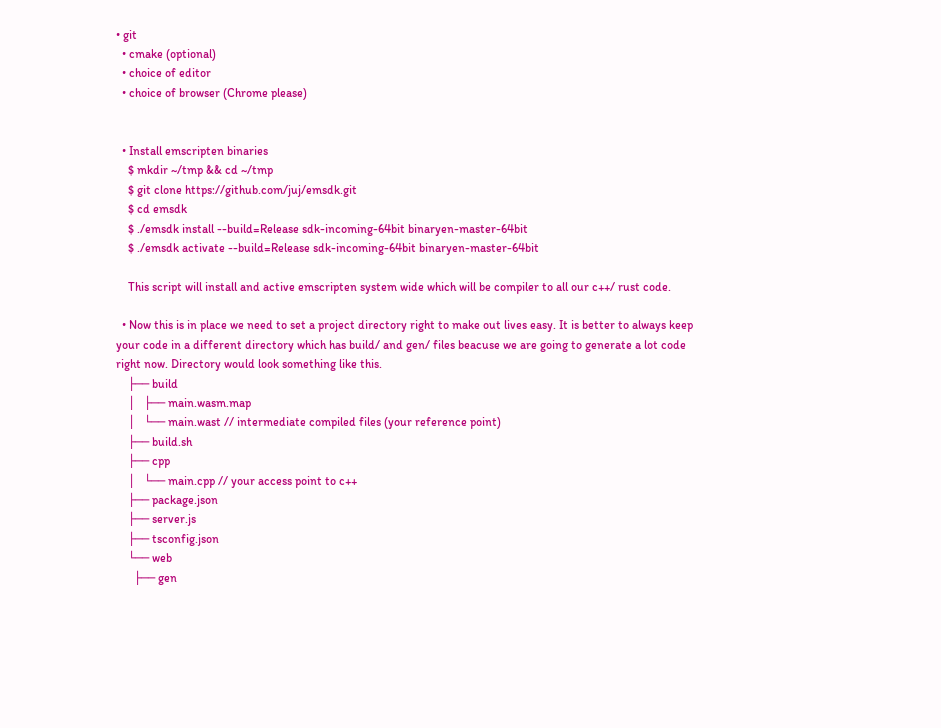• git
  • cmake (optional)
  • choice of editor
  • choice of browser (Chrome please)


  • Install emscripten binaries
    $ mkdir ~/tmp && cd ~/tmp
    $ git clone https://github.com/juj/emsdk.git
    $ cd emsdk
    $ ./emsdk install --build=Release sdk-incoming-64bit binaryen-master-64bit
    $ ./emsdk activate --build=Release sdk-incoming-64bit binaryen-master-64bit

    This script will install and active emscripten system wide which will be compiler to all our c++/ rust code.

  • Now this is in place we need to set a project directory right to make out lives easy. It is better to always keep your code in a different directory which has build/ and gen/ files beacuse we are going to generate a lot code right now. Directory would look something like this.
    ├── build
    │   ├── main.wasm.map
    │   └── main.wast // intermediate compiled files (your reference point)
    ├── build.sh
    ├── cpp
    │   └── main.cpp // your access point to c++
    ├── package.json
    ├── server.js
    ├── tsconfig.json
    └── web
      ├── gen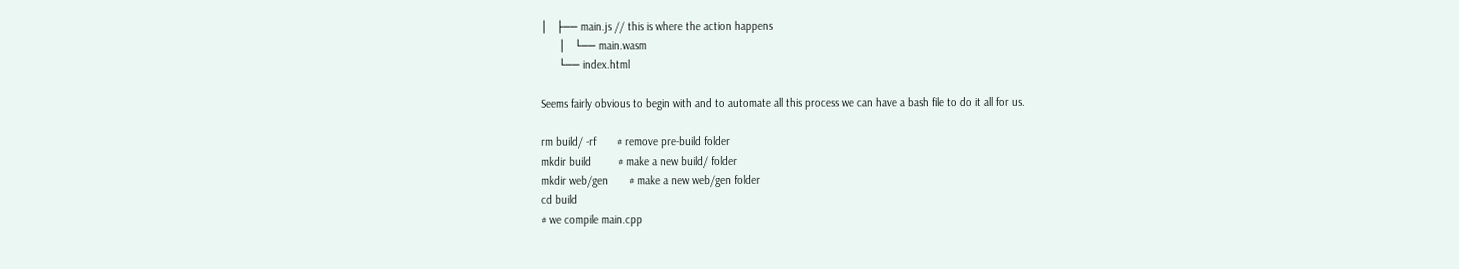│   ├── main.js // this is where the action happens
      │   └── main.wasm
      └── index.html

Seems fairly obvious to begin with and to automate all this process we can have a bash file to do it all for us.

rm build/ -rf       # remove pre-build folder
mkdir build         # make a new build/ folder
mkdir web/gen       # make a new web/gen folder
cd build
# we compile main.cpp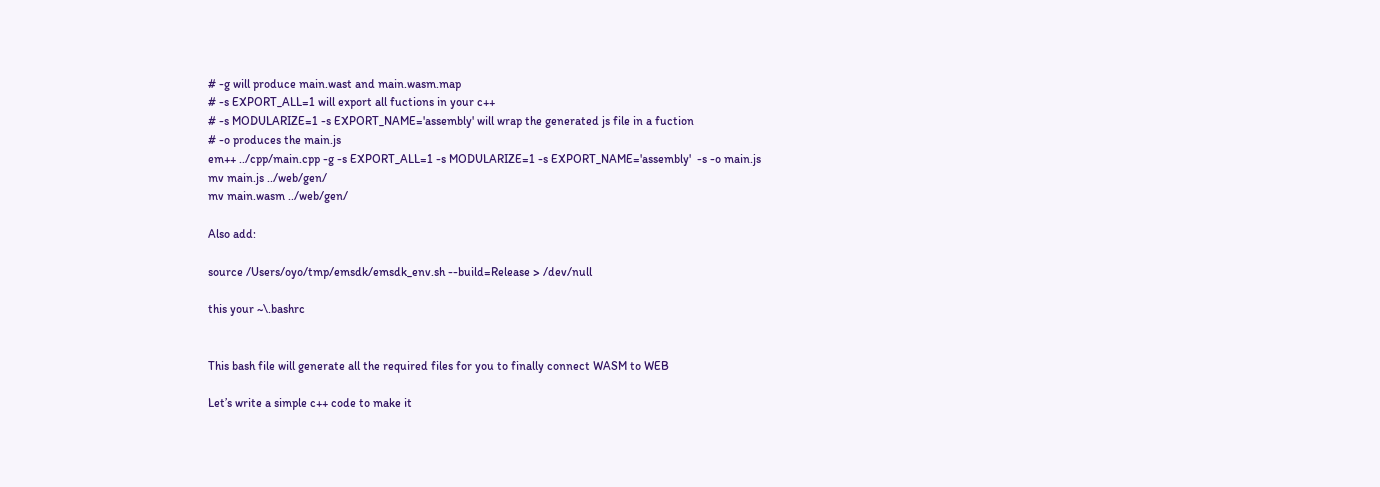# -g will produce main.wast and main.wasm.map
# -s EXPORT_ALL=1 will export all fuctions in your c++
# -s MODULARIZE=1 -s EXPORT_NAME='assembly' will wrap the generated js file in a fuction
# -o produces the main.js
em++ ../cpp/main.cpp -g -s EXPORT_ALL=1 -s MODULARIZE=1 -s EXPORT_NAME='assembly'  -s -o main.js
mv main.js ../web/gen/
mv main.wasm ../web/gen/

Also add:

source /Users/oyo/tmp/emsdk/emsdk_env.sh --build=Release > /dev/null

this your ~\.bashrc


This bash file will generate all the required files for you to finally connect WASM to WEB

Let’s write a simple c++ code to make it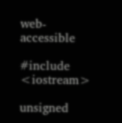web-accessible

#include <iostream>

unsigned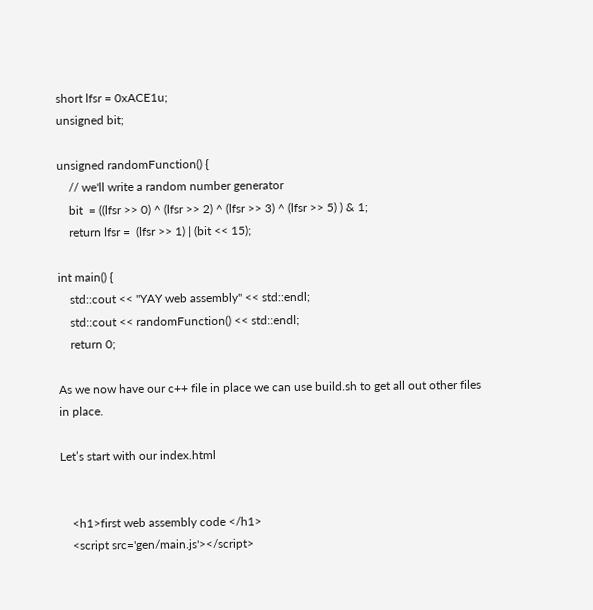short lfsr = 0xACE1u;
unsigned bit;

unsigned randomFunction() {
    // we'll write a random number generator
    bit  = ((lfsr >> 0) ^ (lfsr >> 2) ^ (lfsr >> 3) ^ (lfsr >> 5) ) & 1;
    return lfsr =  (lfsr >> 1) | (bit << 15);

int main() {
    std::cout << "YAY web assembly" << std::endl;
    std::cout << randomFunction() << std::endl;
    return 0;

As we now have our c++ file in place we can use build.sh to get all out other files in place.

Let’s start with our index.html


    <h1>first web assembly code </h1>
    <script src='gen/main.js'></script>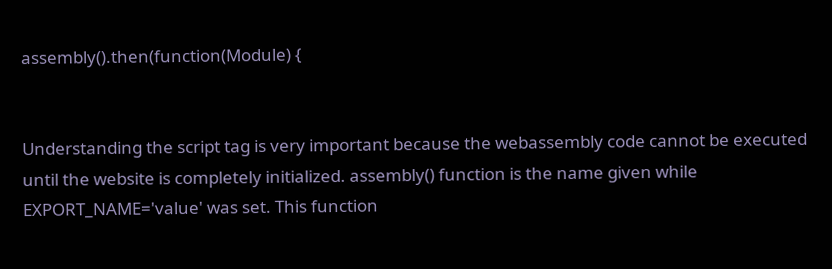assembly().then(function(Module) {


Understanding the script tag is very important because the webassembly code cannot be executed until the website is completely initialized. assembly() function is the name given while EXPORT_NAME='value' was set. This function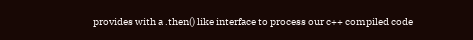provides with a .then() like interface to process our c++ compiled code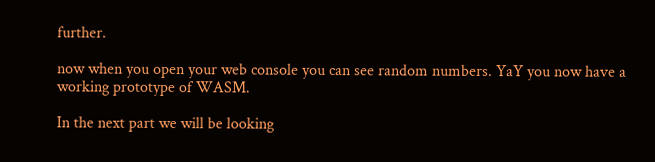further.

now when you open your web console you can see random numbers. YaY you now have a working prototype of WASM.

In the next part we will be looking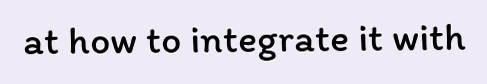at how to integrate it with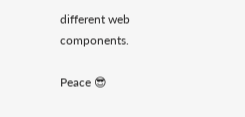different web components.

Peace 😎